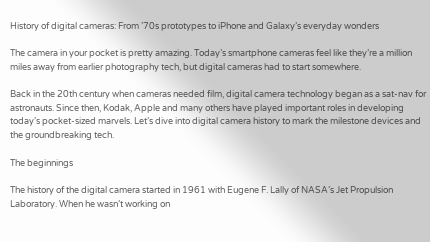History of digital cameras: From ’70s prototypes to iPhone and Galaxy’s everyday wonders

The camera in your pocket is pretty amazing. Today’s smartphone cameras feel like they’re a million miles away from earlier photography tech, but digital cameras had to start somewhere.

Back in the 20th century when cameras needed film, digital camera technology began as a sat-nav for astronauts. Since then, Kodak, Apple and many others have played important roles in developing today’s pocket-sized marvels. Let’s dive into digital camera history to mark the milestone devices and the groundbreaking tech.

The beginnings

The history of the digital camera started in 1961 with Eugene F. Lally of NASA’s Jet Propulsion Laboratory. When he wasn’t working on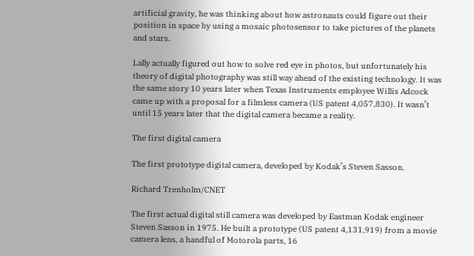artificial gravity, he was thinking about how astronauts could figure out their position in space by using a mosaic photosensor to take pictures of the planets and stars.

Lally actually figured out how to solve red eye in photos, but unfortunately his theory of digital photography was still way ahead of the existing technology. It was the same story 10 years later when Texas Instruments employee Willis Adcock came up with a proposal for a filmless camera (US patent 4,057,830). It wasn’t until 15 years later that the digital camera became a reality.

The first digital camera

The first prototype digital camera, developed by Kodak’s Steven Sasson.

Richard Trenholm/CNET

The first actual digital still camera was developed by Eastman Kodak engineer Steven Sasson in 1975. He built a prototype (US patent 4,131,919) from a movie camera lens, a handful of Motorola parts, 16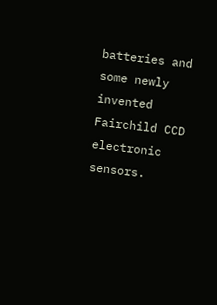batteries and some newly invented Fairchild CCD electronic sensors.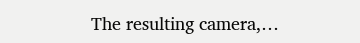The resulting camera,…